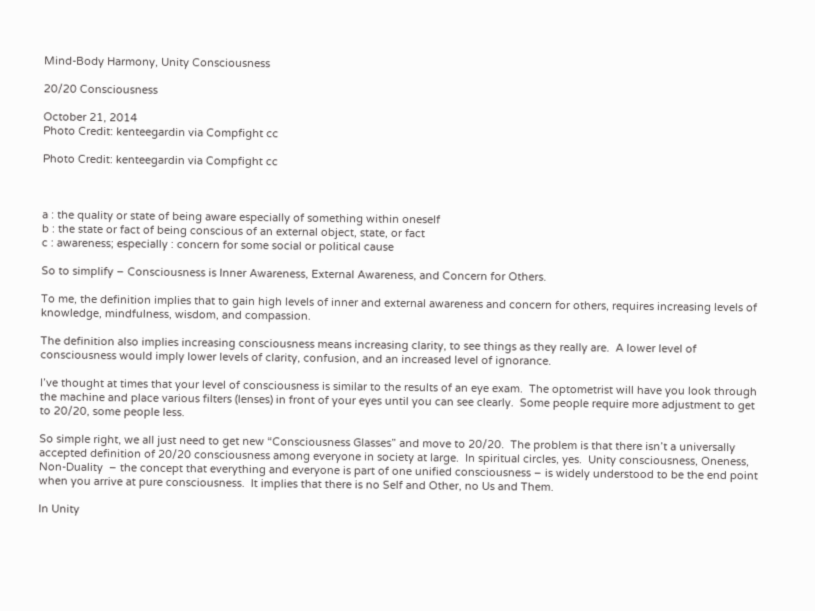Mind-Body Harmony, Unity Consciousness

20/20 Consciousness

October 21, 2014
Photo Credit: kenteegardin via Compfight cc

Photo Credit: kenteegardin via Compfight cc



a : the quality or state of being aware especially of something within oneself
b : the state or fact of being conscious of an external object, state, or fact
c : awareness; especially : concern for some social or political cause

So to simplify – Consciousness is Inner Awareness, External Awareness, and Concern for Others.

To me, the definition implies that to gain high levels of inner and external awareness and concern for others, requires increasing levels of knowledge, mindfulness, wisdom, and compassion.

The definition also implies increasing consciousness means increasing clarity, to see things as they really are.  A lower level of consciousness would imply lower levels of clarity, confusion, and an increased level of ignorance.

I’ve thought at times that your level of consciousness is similar to the results of an eye exam.  The optometrist will have you look through the machine and place various filters (lenses) in front of your eyes until you can see clearly.  Some people require more adjustment to get to 20/20, some people less.

So simple right, we all just need to get new “Consciousness Glasses” and move to 20/20.  The problem is that there isn’t a universally accepted definition of 20/20 consciousness among everyone in society at large.  In spiritual circles, yes.  Unity consciousness, Oneness, Non-Duality  – the concept that everything and everyone is part of one unified consciousness – is widely understood to be the end point when you arrive at pure consciousness.  It implies that there is no Self and Other, no Us and Them.

In Unity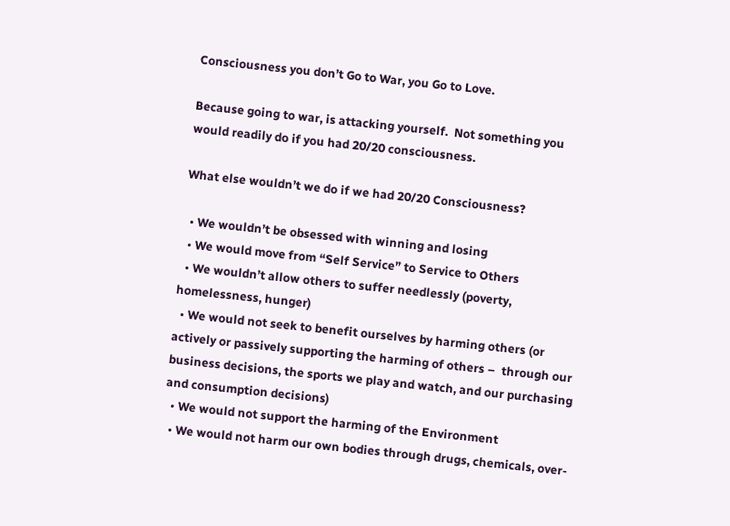Consciousness you don’t Go to War, you Go to Love.

Because going to war, is attacking yourself.  Not something you would readily do if you had 20/20 consciousness.

What else wouldn’t we do if we had 20/20 Consciousness?

  • We wouldn’t be obsessed with winning and losing
  • We would move from “Self Service” to Service to Others
  • We wouldn’t allow others to suffer needlessly (poverty, homelessness, hunger)
  • We would not seek to benefit ourselves by harming others (or actively or passively supporting the harming of others –  through our business decisions, the sports we play and watch, and our purchasing and consumption decisions)
  • We would not support the harming of the Environment
  • We would not harm our own bodies through drugs, chemicals, over-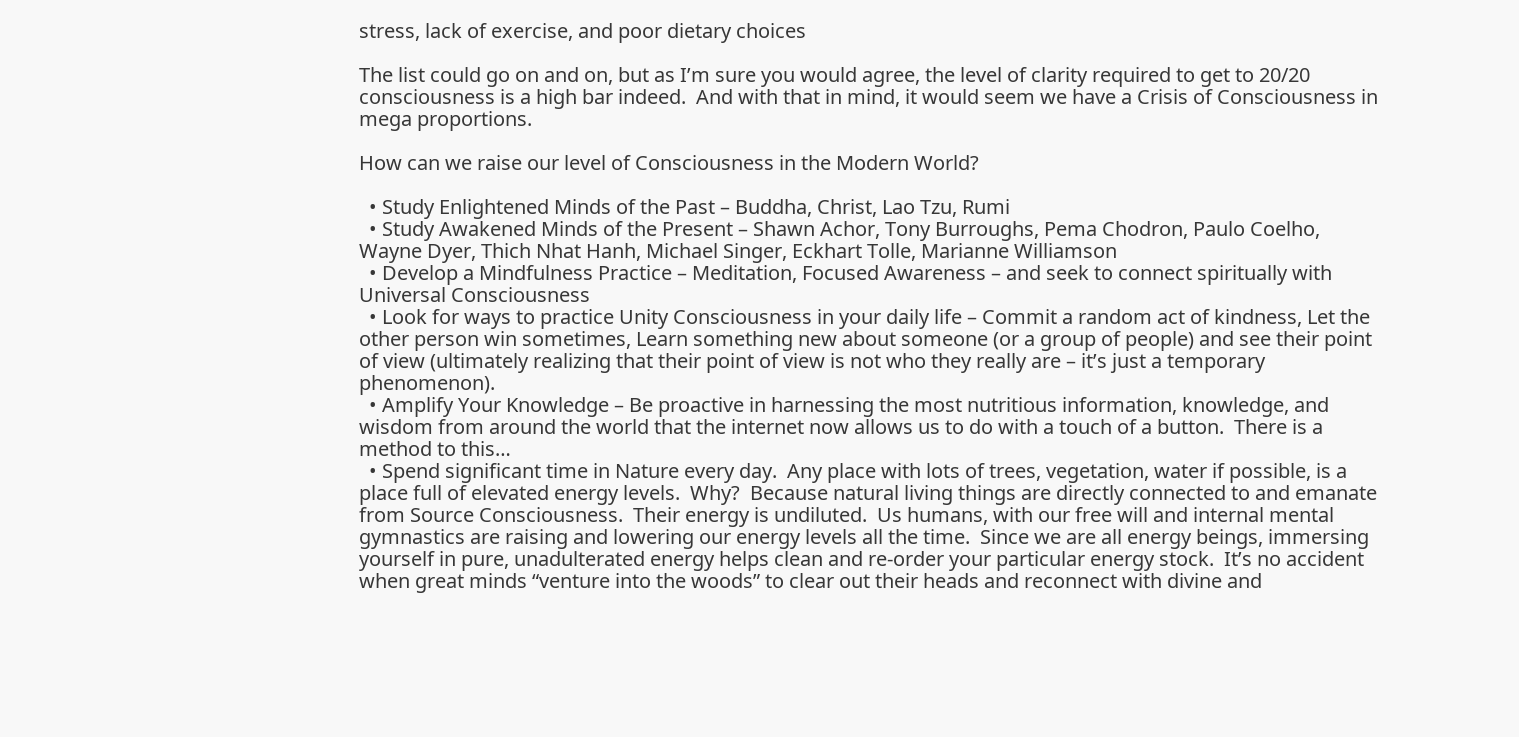stress, lack of exercise, and poor dietary choices

The list could go on and on, but as I’m sure you would agree, the level of clarity required to get to 20/20 consciousness is a high bar indeed.  And with that in mind, it would seem we have a Crisis of Consciousness in mega proportions.

How can we raise our level of Consciousness in the Modern World?

  • Study Enlightened Minds of the Past – Buddha, Christ, Lao Tzu, Rumi
  • Study Awakened Minds of the Present – Shawn Achor, Tony Burroughs, Pema Chodron, Paulo Coelho, Wayne Dyer, Thich Nhat Hanh, Michael Singer, Eckhart Tolle, Marianne Williamson
  • Develop a Mindfulness Practice – Meditation, Focused Awareness – and seek to connect spiritually with Universal Consciousness
  • Look for ways to practice Unity Consciousness in your daily life – Commit a random act of kindness, Let the other person win sometimes, Learn something new about someone (or a group of people) and see their point of view (ultimately realizing that their point of view is not who they really are – it’s just a temporary phenomenon).
  • Amplify Your Knowledge – Be proactive in harnessing the most nutritious information, knowledge, and wisdom from around the world that the internet now allows us to do with a touch of a button.  There is a method to this…
  • Spend significant time in Nature every day.  Any place with lots of trees, vegetation, water if possible, is a place full of elevated energy levels.  Why?  Because natural living things are directly connected to and emanate from Source Consciousness.  Their energy is undiluted.  Us humans, with our free will and internal mental gymnastics are raising and lowering our energy levels all the time.  Since we are all energy beings, immersing yourself in pure, unadulterated energy helps clean and re-order your particular energy stock.  It’s no accident when great minds “venture into the woods” to clear out their heads and reconnect with divine and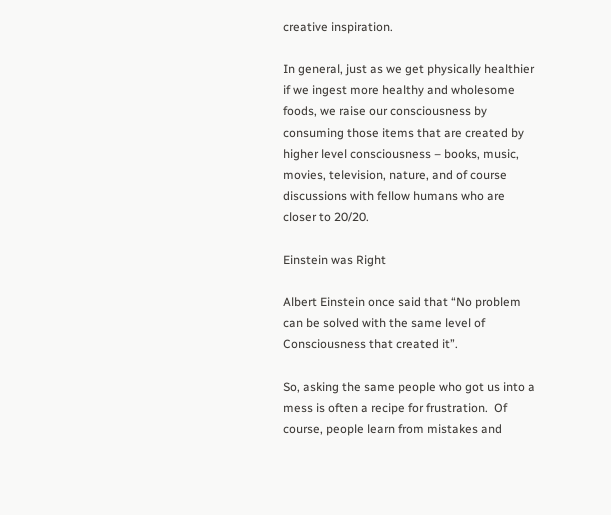creative inspiration.

In general, just as we get physically healthier if we ingest more healthy and wholesome foods, we raise our consciousness by consuming those items that are created by higher level consciousness – books, music, movies, television, nature, and of course discussions with fellow humans who are closer to 20/20.

Einstein was Right

Albert Einstein once said that “No problem can be solved with the same level of Consciousness that created it”.

So, asking the same people who got us into a mess is often a recipe for frustration.  Of course, people learn from mistakes and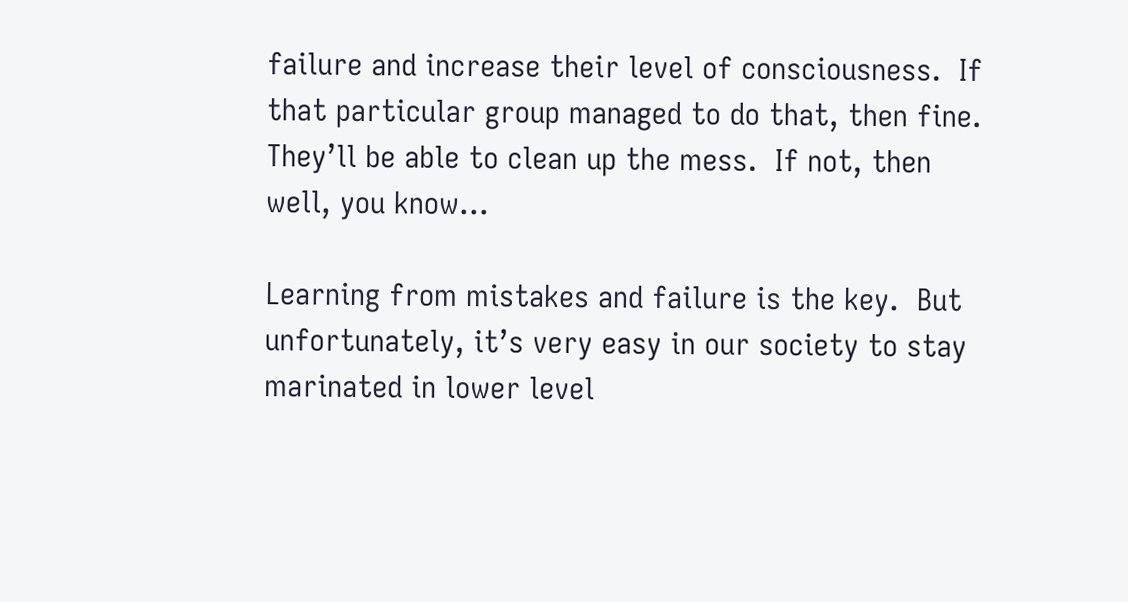failure and increase their level of consciousness.  If that particular group managed to do that, then fine.  They’ll be able to clean up the mess.  If not, then well, you know…

Learning from mistakes and failure is the key.  But unfortunately, it’s very easy in our society to stay marinated in lower level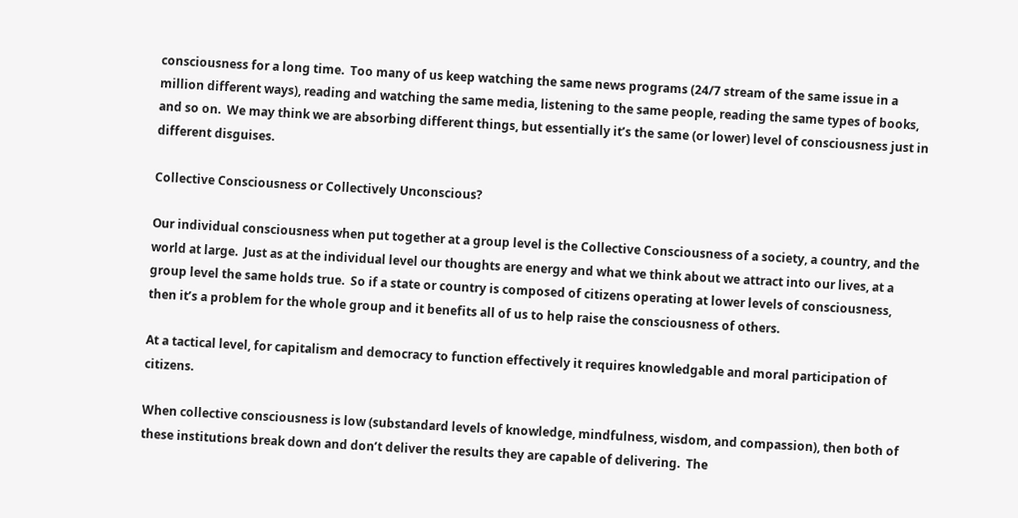consciousness for a long time.  Too many of us keep watching the same news programs (24/7 stream of the same issue in a million different ways), reading and watching the same media, listening to the same people, reading the same types of books, and so on.  We may think we are absorbing different things, but essentially it’s the same (or lower) level of consciousness just in different disguises.

Collective Consciousness or Collectively Unconscious?

Our individual consciousness when put together at a group level is the Collective Consciousness of a society, a country, and the world at large.  Just as at the individual level our thoughts are energy and what we think about we attract into our lives, at a group level the same holds true.  So if a state or country is composed of citizens operating at lower levels of consciousness, then it’s a problem for the whole group and it benefits all of us to help raise the consciousness of others.

At a tactical level, for capitalism and democracy to function effectively it requires knowledgable and moral participation of citizens.

When collective consciousness is low (substandard levels of knowledge, mindfulness, wisdom, and compassion), then both of these institutions break down and don’t deliver the results they are capable of delivering.  The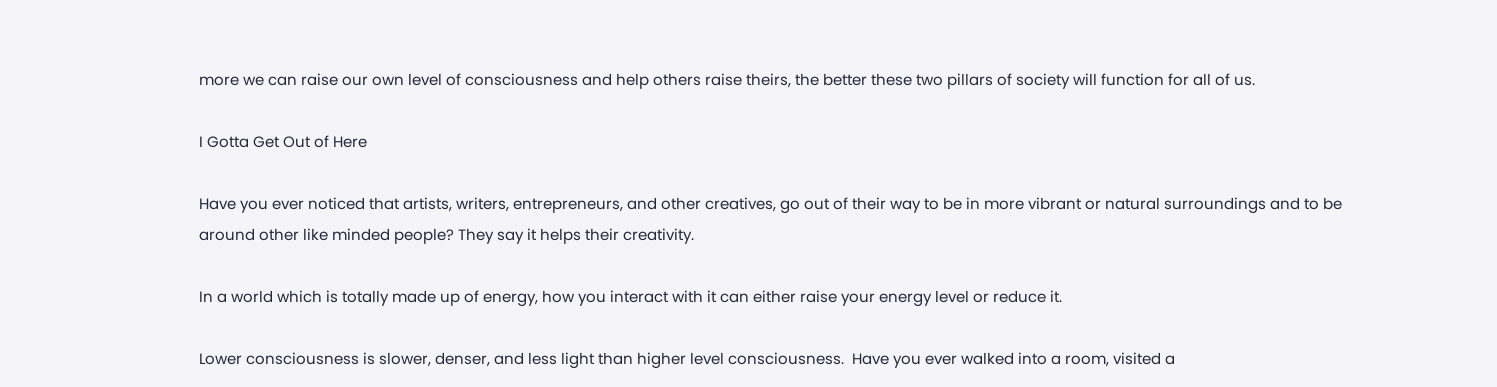more we can raise our own level of consciousness and help others raise theirs, the better these two pillars of society will function for all of us.

I Gotta Get Out of Here

Have you ever noticed that artists, writers, entrepreneurs, and other creatives, go out of their way to be in more vibrant or natural surroundings and to be around other like minded people? They say it helps their creativity.

In a world which is totally made up of energy, how you interact with it can either raise your energy level or reduce it.

Lower consciousness is slower, denser, and less light than higher level consciousness.  Have you ever walked into a room, visited a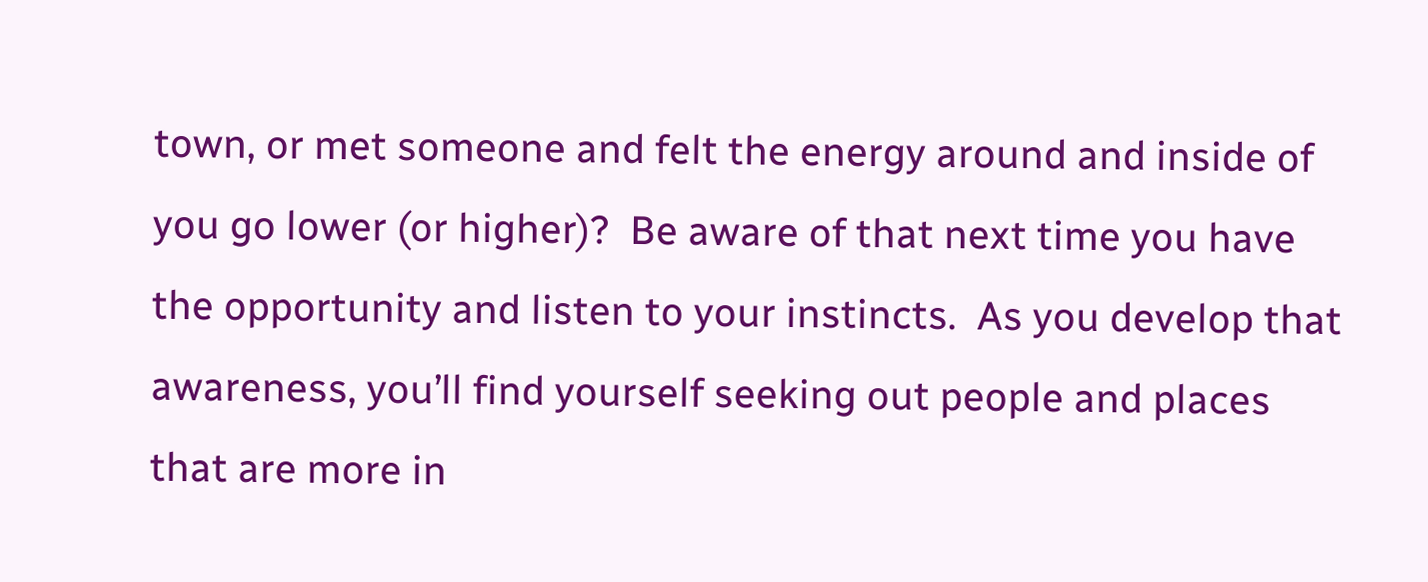town, or met someone and felt the energy around and inside of you go lower (or higher)?  Be aware of that next time you have the opportunity and listen to your instincts.  As you develop that awareness, you’ll find yourself seeking out people and places that are more in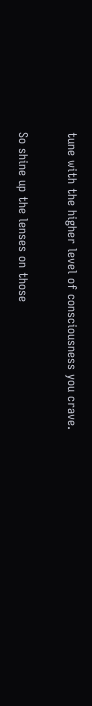tune with the higher level of consciousness you crave.

So shine up the lenses on those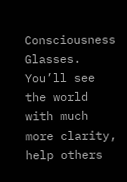Consciousness Glasses.  You’ll see the world with much more clarity, help others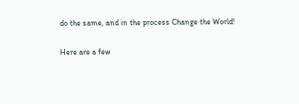do the same, and in the process Change the World!

Here are a few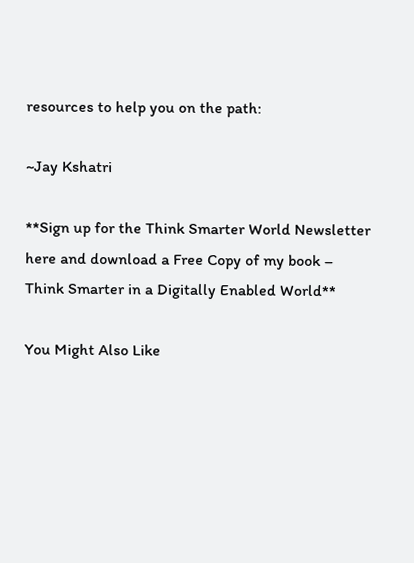resources to help you on the path:

~Jay Kshatri

**Sign up for the Think Smarter World Newsletter here and download a Free Copy of my book – Think Smarter in a Digitally Enabled World**

You Might Also Like